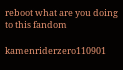reboot what are you doing to this fandom

kamenriderzero110901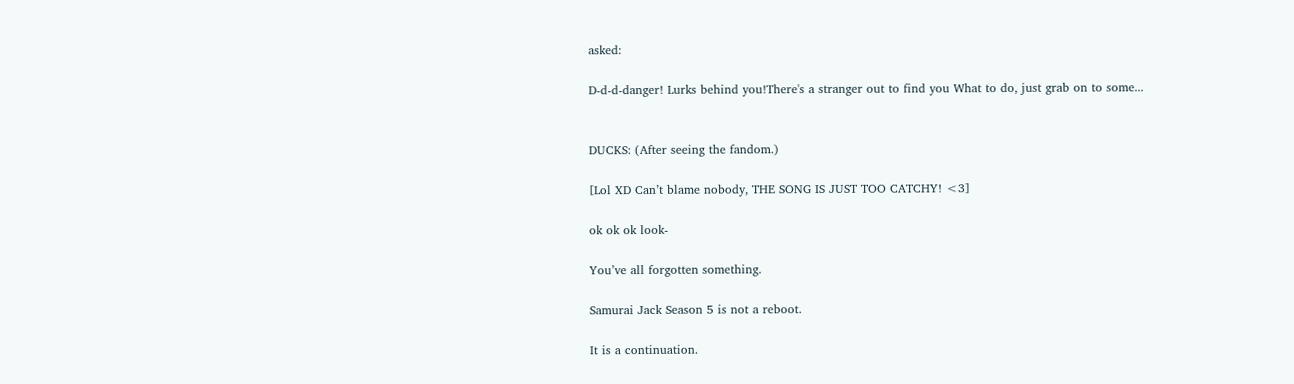asked:

D-d-d-danger! Lurks behind you!There's a stranger out to find you What to do, just grab on to some...


DUCKS: (After seeing the fandom.)

[Lol XD Can’t blame nobody, THE SONG IS JUST TOO CATCHY! <3]

ok ok ok look-

You’ve all forgotten something.

Samurai Jack Season 5 is not a reboot.

It is a continuation.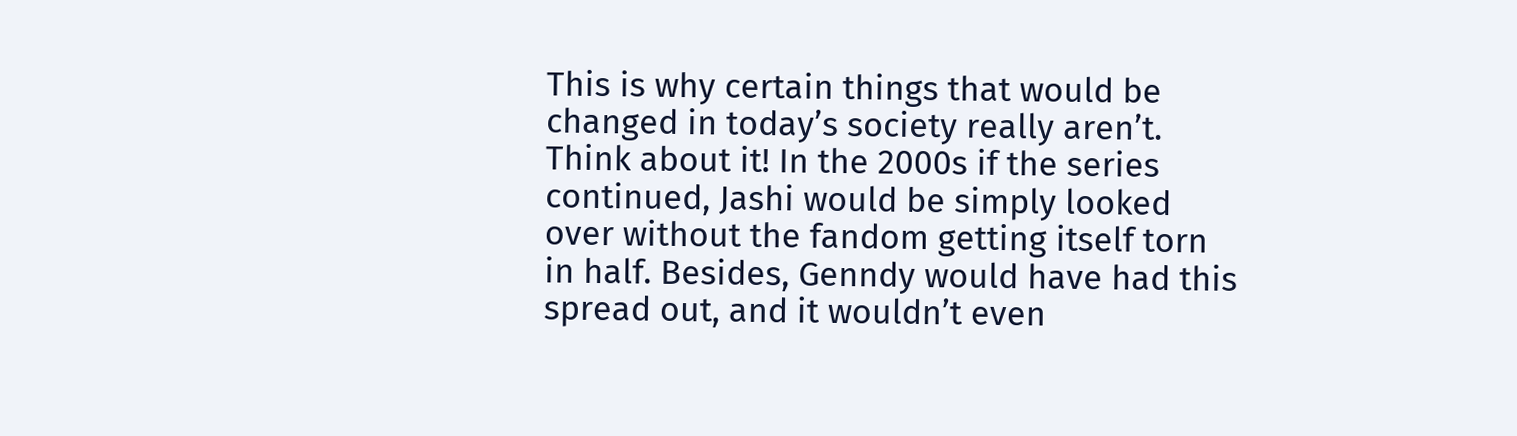This is why certain things that would be changed in today’s society really aren’t. Think about it! In the 2000s if the series continued, Jashi would be simply looked over without the fandom getting itself torn in half. Besides, Genndy would have had this spread out, and it wouldn’t even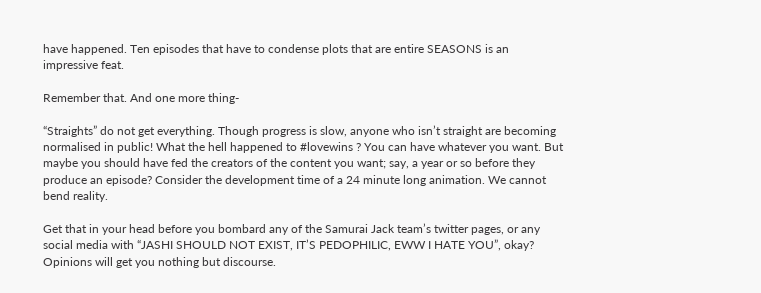have happened. Ten episodes that have to condense plots that are entire SEASONS is an impressive feat.

Remember that. And one more thing-

“Straights” do not get everything. Though progress is slow, anyone who isn’t straight are becoming normalised in public! What the hell happened to #lovewins ? You can have whatever you want. But maybe you should have fed the creators of the content you want; say, a year or so before they produce an episode? Consider the development time of a 24 minute long animation. We cannot bend reality.

Get that in your head before you bombard any of the Samurai Jack team’s twitter pages, or any social media with “JASHI SHOULD NOT EXIST, IT’S PEDOPHILIC, EWW I HATE YOU”, okay? Opinions will get you nothing but discourse.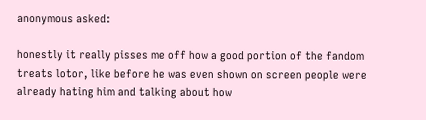anonymous asked:

honestly it really pisses me off how a good portion of the fandom treats lotor, like before he was even shown on screen people were already hating him and talking about how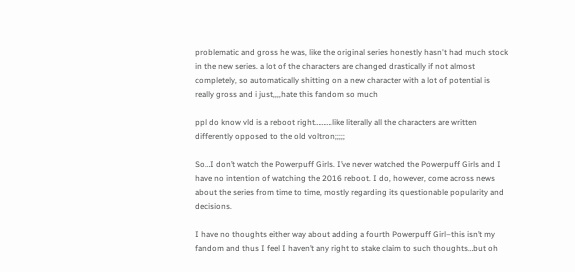problematic and gross he was, like the original series honestly hasn't had much stock in the new series. a lot of the characters are changed drastically if not almost completely, so automatically shitting on a new character with a lot of potential is really gross and i just,,,,hate this fandom so much

ppl do know vld is a reboot right……….like literally all the characters are written differently opposed to the old voltron;;;;;

So…I don’t watch the Powerpuff Girls. I’ve never watched the Powerpuff Girls and I have no intention of watching the 2016 reboot. I do, however, come across news about the series from time to time, mostly regarding its questionable popularity and decisions.

I have no thoughts either way about adding a fourth Powerpuff Girl–this isn’t my fandom and thus I feel I haven’t any right to stake claim to such thoughts…but oh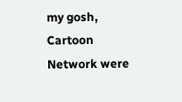my gosh, Cartoon Network were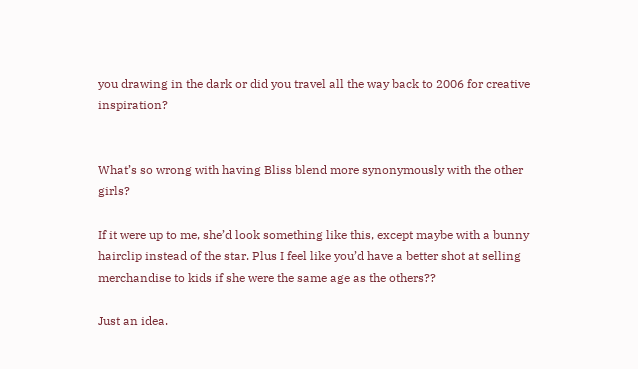you drawing in the dark or did you travel all the way back to 2006 for creative inspiration?


What’s so wrong with having Bliss blend more synonymously with the other girls?

If it were up to me, she’d look something like this, except maybe with a bunny hairclip instead of the star. Plus I feel like you’d have a better shot at selling merchandise to kids if she were the same age as the others??

Just an idea.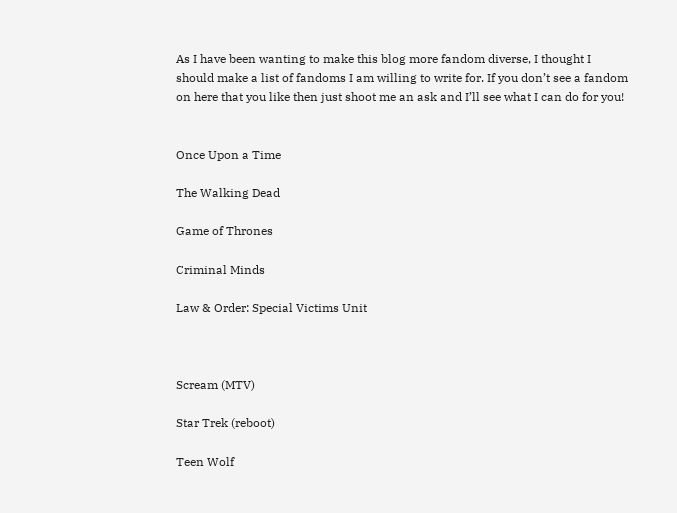As I have been wanting to make this blog more fandom diverse, I thought I should make a list of fandoms I am willing to write for. If you don’t see a fandom on here that you like then just shoot me an ask and I’ll see what I can do for you!


Once Upon a Time

The Walking Dead

Game of Thrones

Criminal Minds

Law & Order: Special Victims Unit



Scream (MTV)

Star Trek (reboot)

Teen Wolf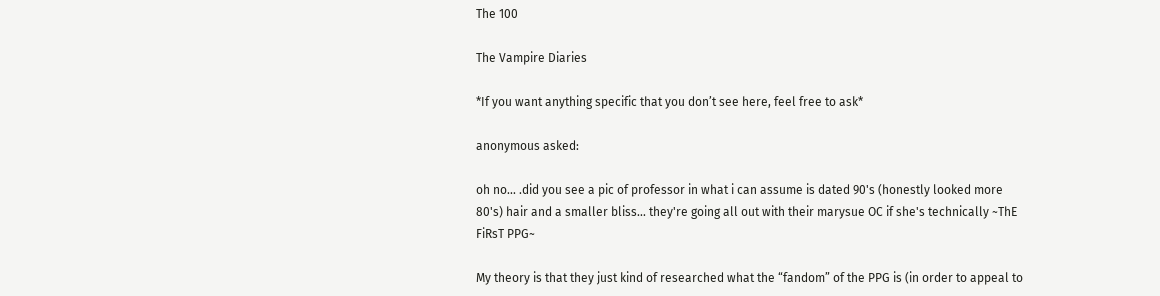The 100

The Vampire Diaries

*If you want anything specific that you don’t see here, feel free to ask*

anonymous asked:

oh no... .did you see a pic of professor in what i can assume is dated 90's (honestly looked more 80's) hair and a smaller bliss... they're going all out with their marysue OC if she's technically ~ThE FiRsT PPG~

My theory is that they just kind of researched what the “fandom” of the PPG is (in order to appeal to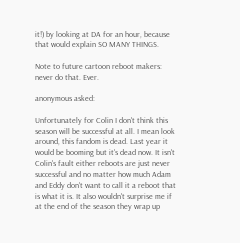it!) by looking at DA for an hour, because that would explain SO MANY THINGS.

Note to future cartoon reboot makers: never do that. Ever.

anonymous asked:

Unfortunately for Colin I don't think this season will be successful at all. I mean look around, this fandom is dead. Last year it would be booming but it's dead now. It isn't Colin's fault either reboots are just never successful and no matter how much Adam and Eddy don't want to call it a reboot that is what it is. It also wouldn't surprise me if at the end of the season they wrap up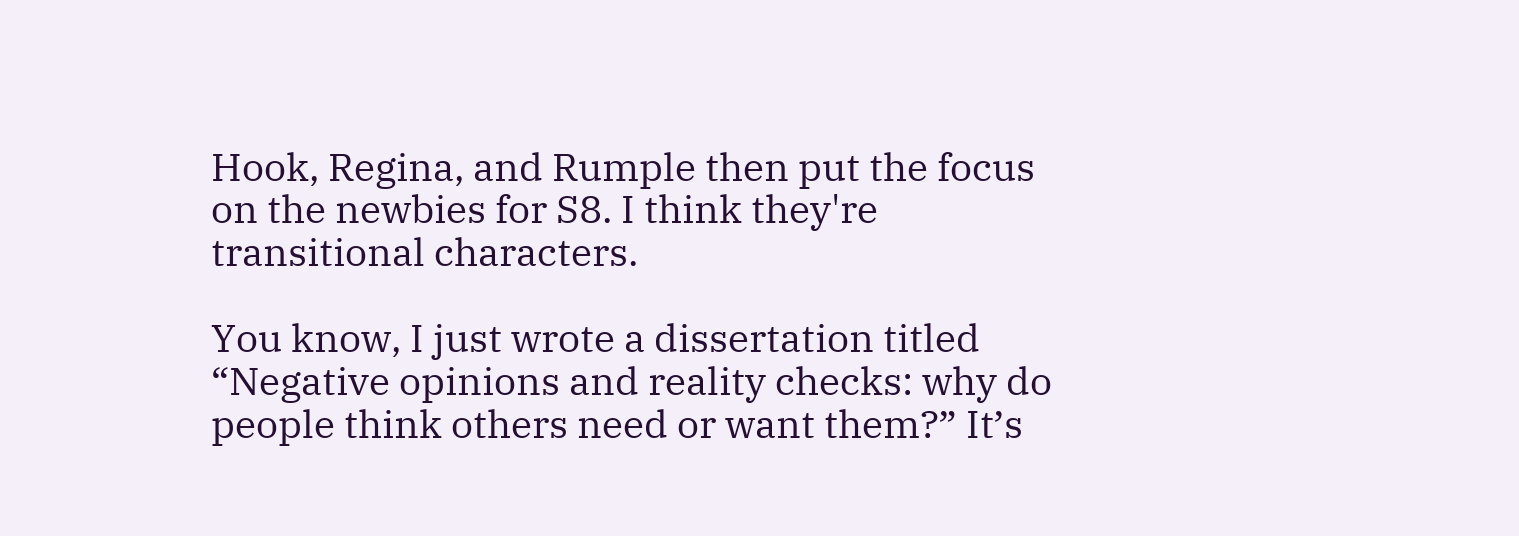Hook, Regina, and Rumple then put the focus on the newbies for S8. I think they're transitional characters.

You know, I just wrote a dissertation titled “Negative opinions and reality checks: why do people think others need or want them?” It’s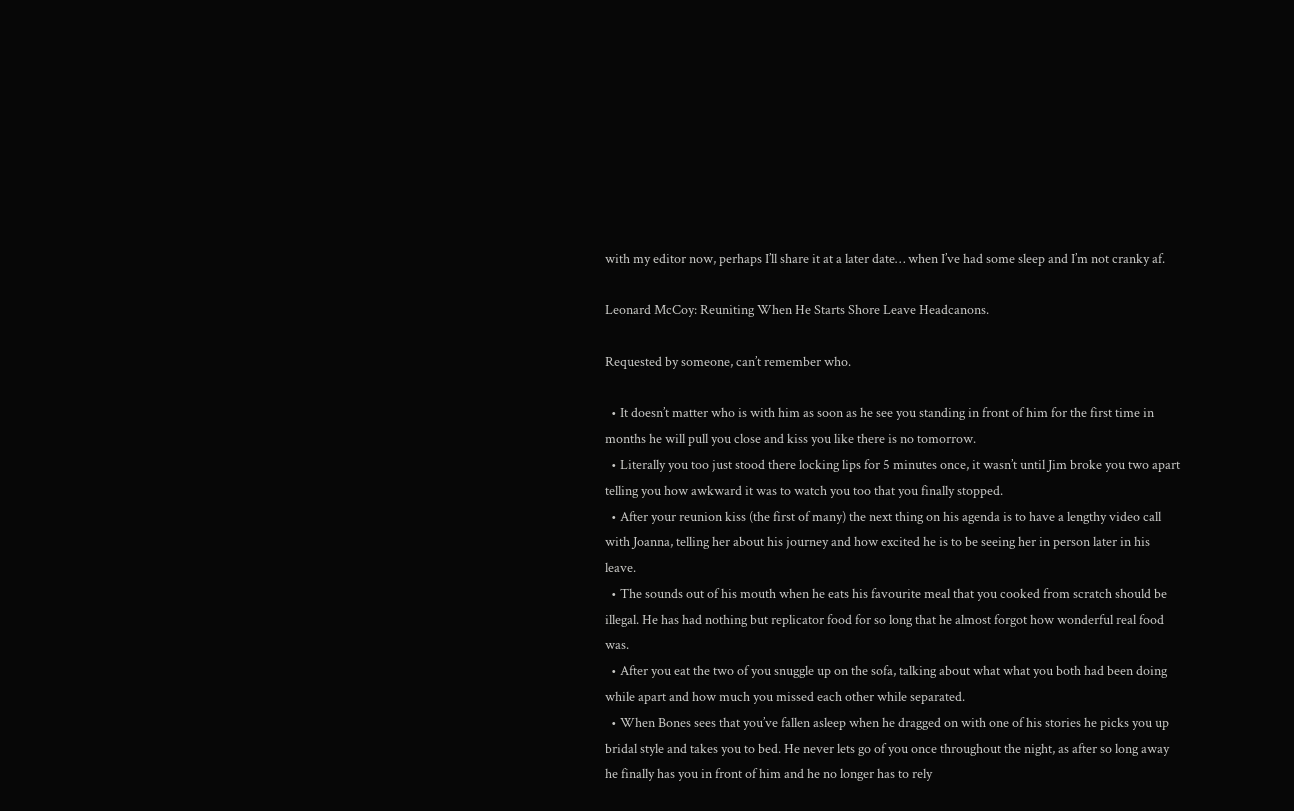with my editor now, perhaps I’ll share it at a later date… when I’ve had some sleep and I’m not cranky af.

Leonard McCoy: Reuniting When He Starts Shore Leave Headcanons.

Requested by someone, can’t remember who.

  • It doesn’t matter who is with him as soon as he see you standing in front of him for the first time in months he will pull you close and kiss you like there is no tomorrow.
  • Literally you too just stood there locking lips for 5 minutes once, it wasn’t until Jim broke you two apart telling you how awkward it was to watch you too that you finally stopped.
  • After your reunion kiss (the first of many) the next thing on his agenda is to have a lengthy video call with Joanna, telling her about his journey and how excited he is to be seeing her in person later in his leave.
  • The sounds out of his mouth when he eats his favourite meal that you cooked from scratch should be illegal. He has had nothing but replicator food for so long that he almost forgot how wonderful real food was.
  • After you eat the two of you snuggle up on the sofa, talking about what what you both had been doing while apart and how much you missed each other while separated.
  • When Bones sees that you’ve fallen asleep when he dragged on with one of his stories he picks you up bridal style and takes you to bed. He never lets go of you once throughout the night, as after so long away he finally has you in front of him and he no longer has to rely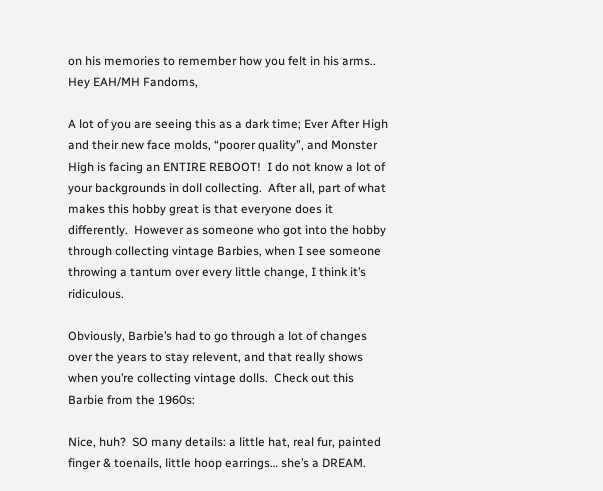on his memories to remember how you felt in his arms..
Hey EAH/MH Fandoms,

A lot of you are seeing this as a dark time; Ever After High and their new face molds, “poorer quality”, and Monster High is facing an ENTIRE REBOOT!  I do not know a lot of your backgrounds in doll collecting.  After all, part of what makes this hobby great is that everyone does it differently.  However as someone who got into the hobby through collecting vintage Barbies, when I see someone throwing a tantum over every little change, I think it’s ridiculous.

Obviously, Barbie’s had to go through a lot of changes over the years to stay relevent, and that really shows when you’re collecting vintage dolls.  Check out this Barbie from the 1960s:

Nice, huh?  SO many details: a little hat, real fur, painted finger & toenails, little hoop earrings… she’s a DREAM.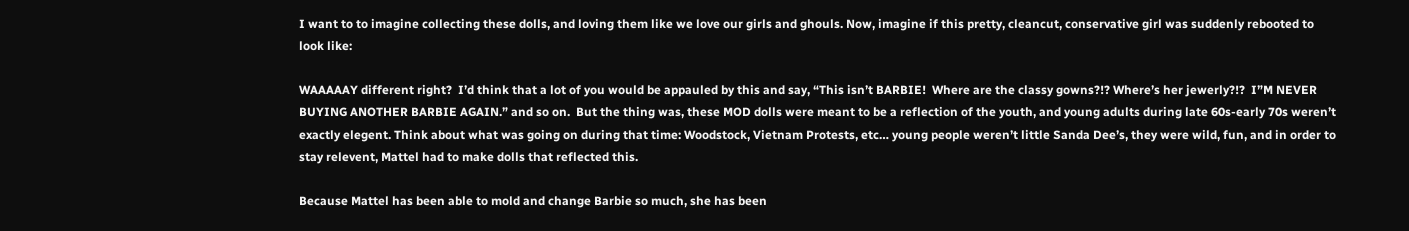I want to to imagine collecting these dolls, and loving them like we love our girls and ghouls. Now, imagine if this pretty, cleancut, conservative girl was suddenly rebooted to look like:

WAAAAAY different right?  I’d think that a lot of you would be appauled by this and say, “This isn’t BARBIE!  Where are the classy gowns?!? Where’s her jewerly?!?  I”M NEVER BUYING ANOTHER BARBIE AGAIN.” and so on.  But the thing was, these MOD dolls were meant to be a reflection of the youth, and young adults during late 60s-early 70s weren’t exactly elegent. Think about what was going on during that time: Woodstock, Vietnam Protests, etc… young people weren’t little Sanda Dee’s, they were wild, fun, and in order to stay relevent, Mattel had to make dolls that reflected this.

Because Mattel has been able to mold and change Barbie so much, she has been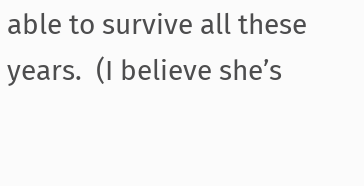able to survive all these years.  (I believe she’s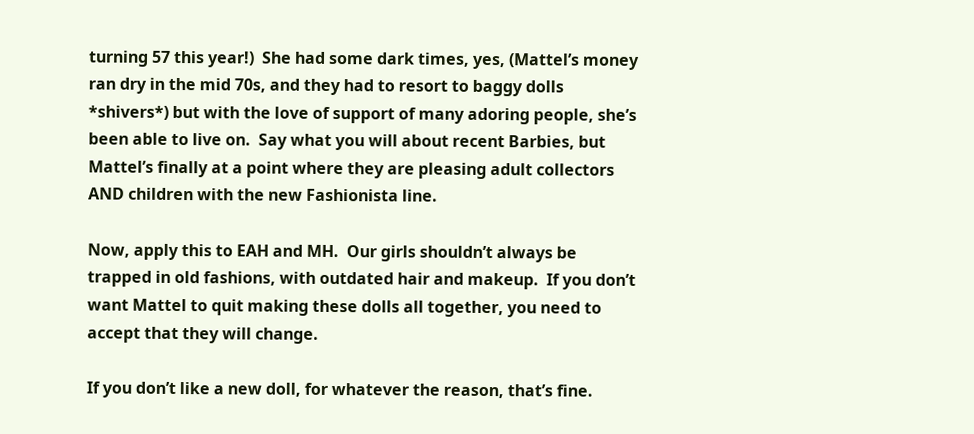turning 57 this year!)  She had some dark times, yes, (Mattel’s money ran dry in the mid 70s, and they had to resort to baggy dolls *shivers*) but with the love of support of many adoring people, she’s been able to live on.  Say what you will about recent Barbies, but Mattel’s finally at a point where they are pleasing adult collectors AND children with the new Fashionista line.

Now, apply this to EAH and MH.  Our girls shouldn’t always be trapped in old fashions, with outdated hair and makeup.  If you don’t want Mattel to quit making these dolls all together, you need to accept that they will change.

If you don’t like a new doll, for whatever the reason, that’s fine.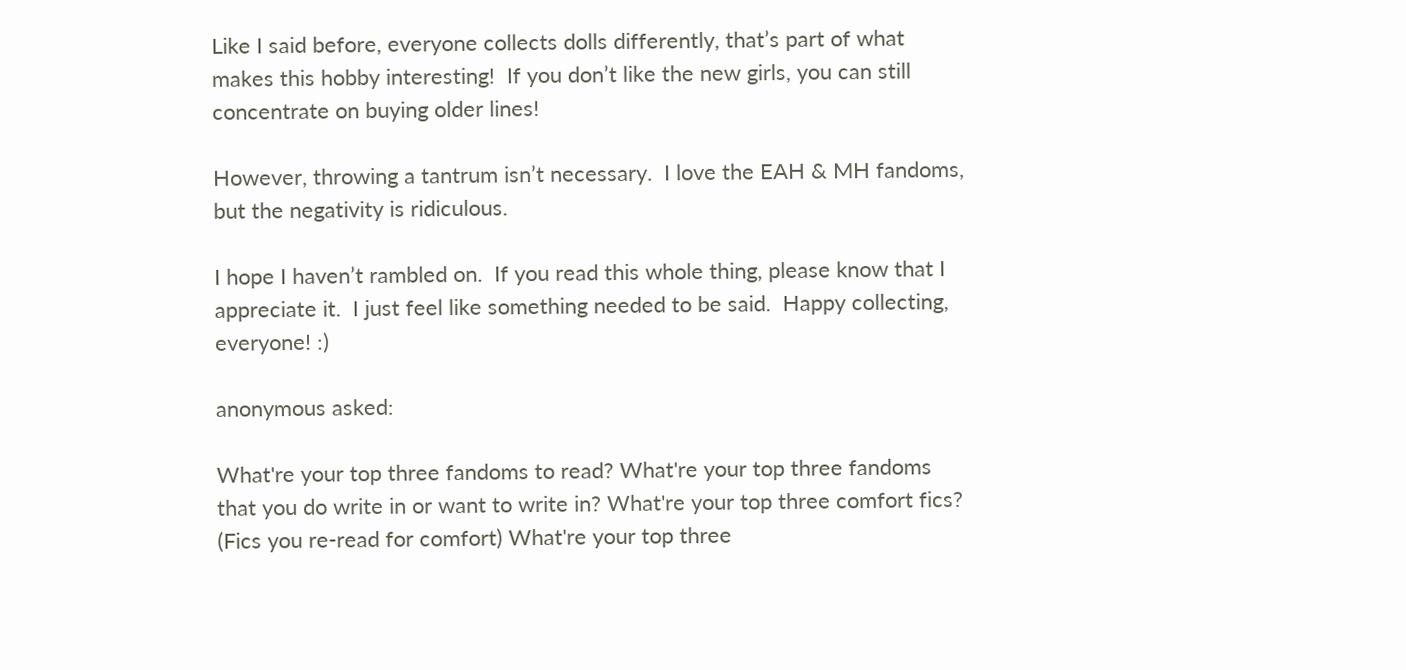Like I said before, everyone collects dolls differently, that’s part of what makes this hobby interesting!  If you don’t like the new girls, you can still concentrate on buying older lines!

However, throwing a tantrum isn’t necessary.  I love the EAH & MH fandoms, but the negativity is ridiculous.

I hope I haven’t rambled on.  If you read this whole thing, please know that I appreciate it.  I just feel like something needed to be said.  Happy collecting, everyone! :)

anonymous asked:

What're your top three fandoms to read? What're your top three fandoms that you do write in or want to write in? What're your top three comfort fics? (Fics you re-read for comfort) What're your top three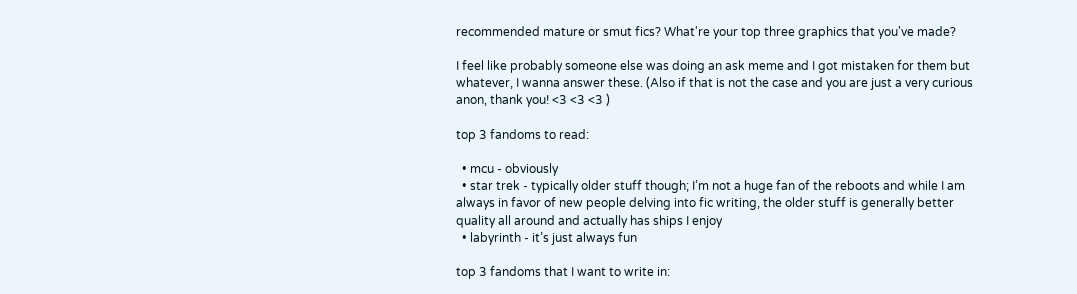recommended mature or smut fics? What're your top three graphics that you've made?

I feel like probably someone else was doing an ask meme and I got mistaken for them but whatever, I wanna answer these. (Also if that is not the case and you are just a very curious anon, thank you! <3 <3 <3 )

top 3 fandoms to read:

  • mcu - obviously
  • star trek - typically older stuff though; I’m not a huge fan of the reboots and while I am always in favor of new people delving into fic writing, the older stuff is generally better quality all around and actually has ships I enjoy
  • labyrinth - it’s just always fun

top 3 fandoms that I want to write in: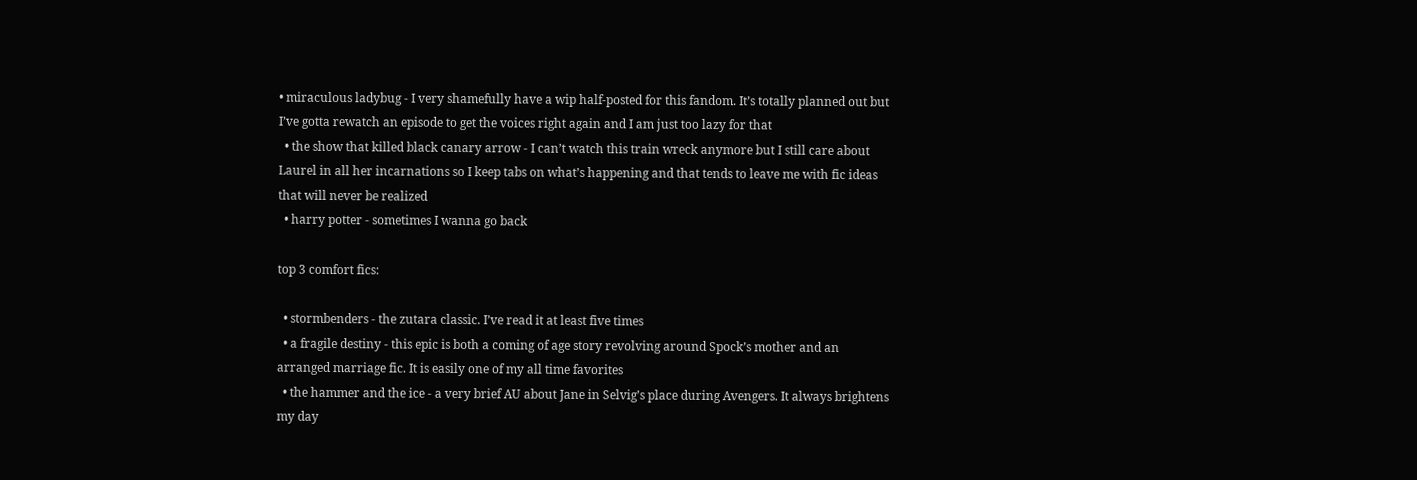• miraculous ladybug - I very shamefully have a wip half-posted for this fandom. It’s totally planned out but I’ve gotta rewatch an episode to get the voices right again and I am just too lazy for that
  • the show that killed black canary arrow - I can’t watch this train wreck anymore but I still care about Laurel in all her incarnations so I keep tabs on what’s happening and that tends to leave me with fic ideas that will never be realized
  • harry potter - sometimes I wanna go back

top 3 comfort fics:

  • stormbenders - the zutara classic. I’ve read it at least five times
  • a fragile destiny - this epic is both a coming of age story revolving around Spock’s mother and an arranged marriage fic. It is easily one of my all time favorites
  • the hammer and the ice - a very brief AU about Jane in Selvig’s place during Avengers. It always brightens my day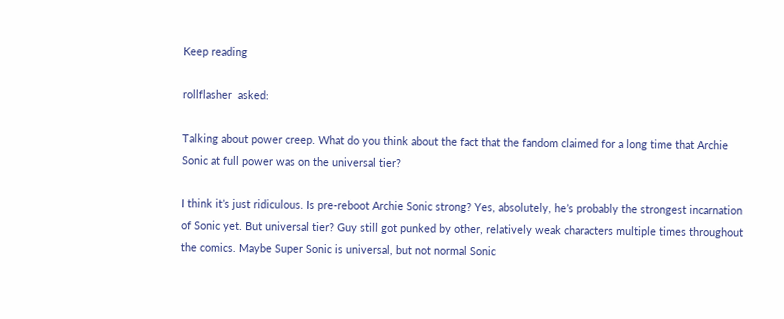Keep reading

rollflasher  asked:

Talking about power creep. What do you think about the fact that the fandom claimed for a long time that Archie Sonic at full power was on the universal tier?

I think it’s just ridiculous. Is pre-reboot Archie Sonic strong? Yes, absolutely, he’s probably the strongest incarnation of Sonic yet. But universal tier? Guy still got punked by other, relatively weak characters multiple times throughout the comics. Maybe Super Sonic is universal, but not normal Sonic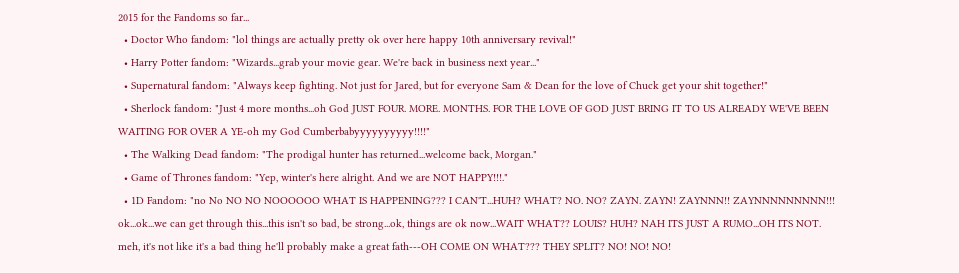2015 for the Fandoms so far...
  • Doctor Who fandom: "lol things are actually pretty ok over here happy 10th anniversary revival!"
  • Harry Potter fandom: "Wizards...grab your movie gear. We're back in business next year..."
  • Supernatural fandom: "Always keep fighting. Not just for Jared, but for everyone Sam & Dean for the love of Chuck get your shit together!"
  • Sherlock fandom: "Just 4 more months...oh God JUST FOUR. MORE. MONTHS. FOR THE LOVE OF GOD JUST BRING IT TO US ALREADY WE'VE BEEN WAITING FOR OVER A YE-oh my God Cumberbabyyyyyyyyyy!!!!"
  • The Walking Dead fandom: "The prodigal hunter has returned...welcome back, Morgan."
  • Game of Thrones fandom: "Yep, winter's here alright. And we are NOT HAPPY!!!."
  • 1D Fandom: "no No NO NO NOOOOOO WHAT IS HAPPENING??? I CAN'T...HUH? WHAT? NO. NO? ZAYN. ZAYN! ZAYNNN!! ZAYNNNNNNNNN!!! ok...ok...we can get through this...this isn't so bad, be strong...ok, things are ok now...WAIT WHAT?? LOUIS? HUH? NAH ITS JUST A RUMO...OH ITS NOT. meh, it's not like it's a bad thing he'll probably make a great fath---OH COME ON WHAT??? THEY SPLIT? NO! NO! NO!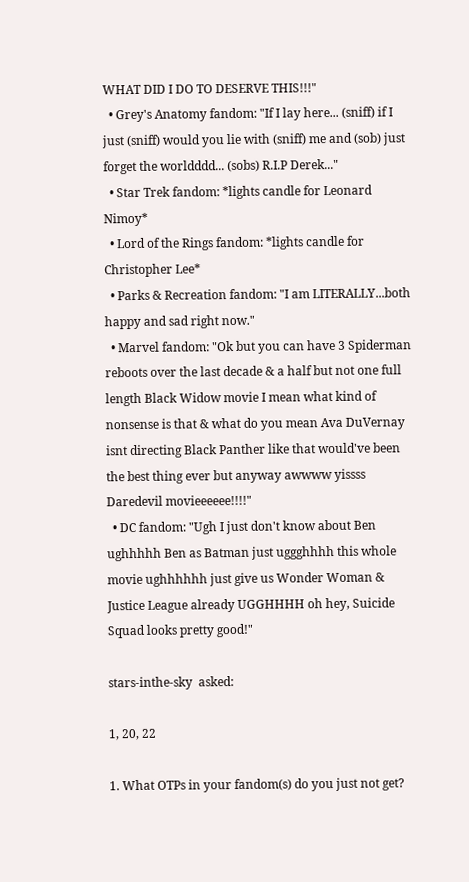WHAT DID I DO TO DESERVE THIS!!!"
  • Grey's Anatomy fandom: "If I lay here... (sniff) if I just (sniff) would you lie with (sniff) me and (sob) just forget the worldddd... (sobs) R.I.P Derek..."
  • Star Trek fandom: *lights candle for Leonard Nimoy*
  • Lord of the Rings fandom: *lights candle for Christopher Lee*
  • Parks & Recreation fandom: "I am LITERALLY...both happy and sad right now."
  • Marvel fandom: "Ok but you can have 3 Spiderman reboots over the last decade & a half but not one full length Black Widow movie I mean what kind of nonsense is that & what do you mean Ava DuVernay isnt directing Black Panther like that would've been the best thing ever but anyway awwww yissss Daredevil movieeeeee!!!!"
  • DC fandom: "Ugh I just don't know about Ben ughhhhh Ben as Batman just uggghhhh this whole movie ughhhhhh just give us Wonder Woman & Justice League already UGGHHHH oh hey, Suicide Squad looks pretty good!"

stars-inthe-sky  asked:

1, 20, 22

1. What OTPs in your fandom(s) do you just not get?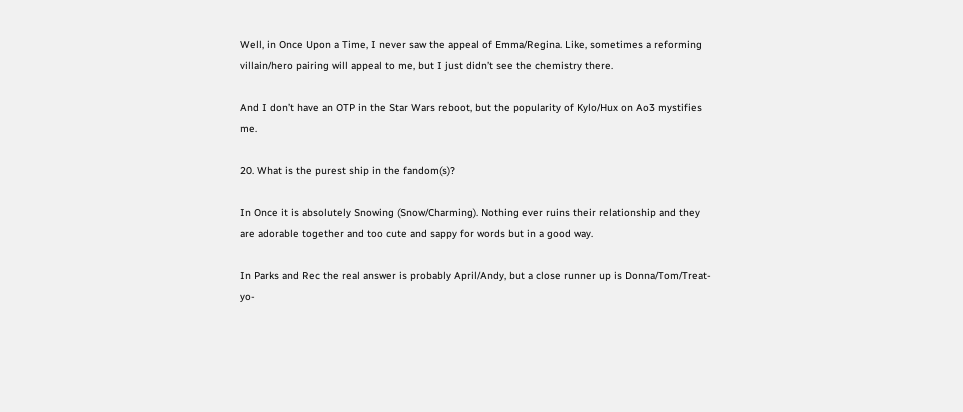Well, in Once Upon a Time, I never saw the appeal of Emma/Regina. Like, sometimes a reforming villain/hero pairing will appeal to me, but I just didn’t see the chemistry there.

And I don’t have an OTP in the Star Wars reboot, but the popularity of Kylo/Hux on Ao3 mystifies me.

20. What is the purest ship in the fandom(s)?

In Once it is absolutely Snowing (Snow/Charming). Nothing ever ruins their relationship and they are adorable together and too cute and sappy for words but in a good way.

In Parks and Rec the real answer is probably April/Andy, but a close runner up is Donna/Tom/Treat-yo-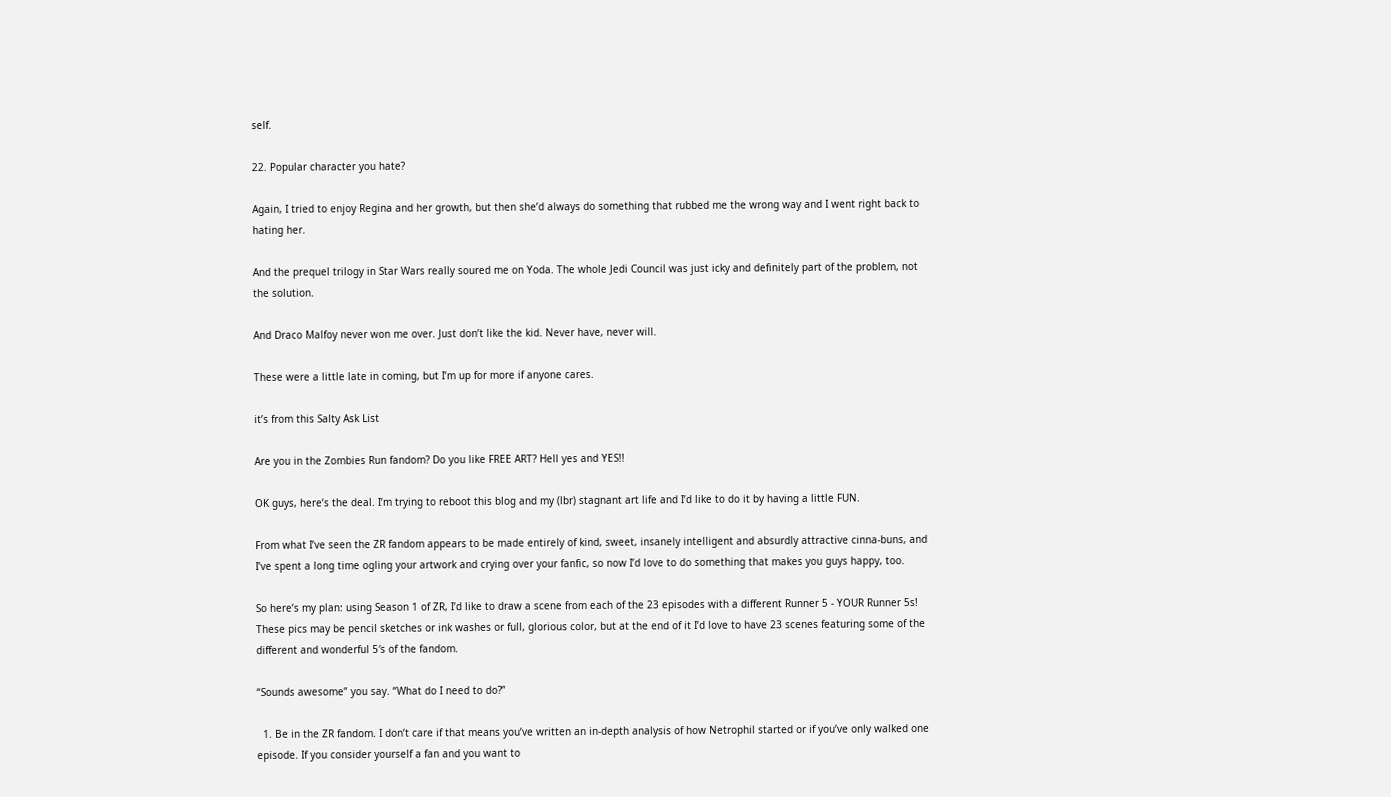self.

22. Popular character you hate?

Again, I tried to enjoy Regina and her growth, but then she’d always do something that rubbed me the wrong way and I went right back to hating her.

And the prequel trilogy in Star Wars really soured me on Yoda. The whole Jedi Council was just icky and definitely part of the problem, not the solution.

And Draco Malfoy never won me over. Just don’t like the kid. Never have, never will.

These were a little late in coming, but I’m up for more if anyone cares.

it’s from this Salty Ask List

Are you in the Zombies Run fandom? Do you like FREE ART? Hell yes and YES!!

OK guys, here’s the deal. I’m trying to reboot this blog and my (lbr) stagnant art life and I’d like to do it by having a little FUN.

From what I’ve seen the ZR fandom appears to be made entirely of kind, sweet, insanely intelligent and absurdly attractive cinna-buns, and I’ve spent a long time ogling your artwork and crying over your fanfic, so now I’d love to do something that makes you guys happy, too.

So here’s my plan: using Season 1 of ZR, I’d like to draw a scene from each of the 23 episodes with a different Runner 5 - YOUR Runner 5s! These pics may be pencil sketches or ink washes or full, glorious color, but at the end of it I’d love to have 23 scenes featuring some of the different and wonderful 5′s of the fandom.

“Sounds awesome” you say. “What do I need to do?”

  1. Be in the ZR fandom. I don’t care if that means you’ve written an in-depth analysis of how Netrophil started or if you’ve only walked one episode. If you consider yourself a fan and you want to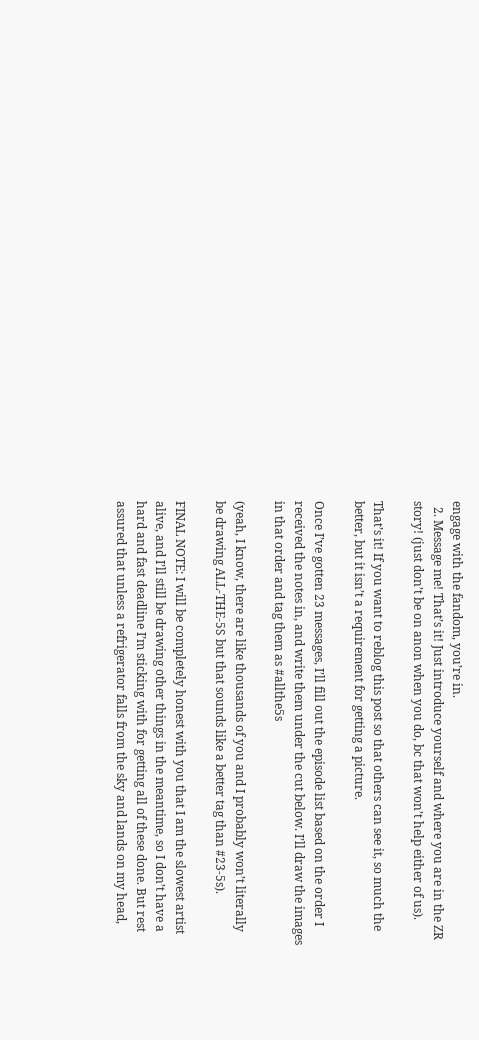engage with the fandom, you’re in.
  2. Message me! That’s it! Just introduce yourself and where you are in the ZR story! (just don’t be on anon when you do, bc that won’t help either of us).

That’s it! If you want to reblog this post so that others can see it, so much the better, but it isn’t a requirement for getting a picture.

Once I’ve gotten 23 messages, I’ll fill out the episode list based on the order I received the notes in, and write them under the cut below. I’ll draw the images in that order and tag them as #allthe5s

(yeah, I know, there are like thousands of you and I probably won’t literally be drawing ALL-THE-5S but that sounds like a better tag than #23-5s).

FINAL NOTE: I will be completely honest with you that I am the slowest artist alive, and I’ll still be drawing other things in the meantime, so I don’t have a hard and fast deadline I’m sticking with for getting all of these done. But rest assured that unless a refrigerator falls from the sky and lands on my head,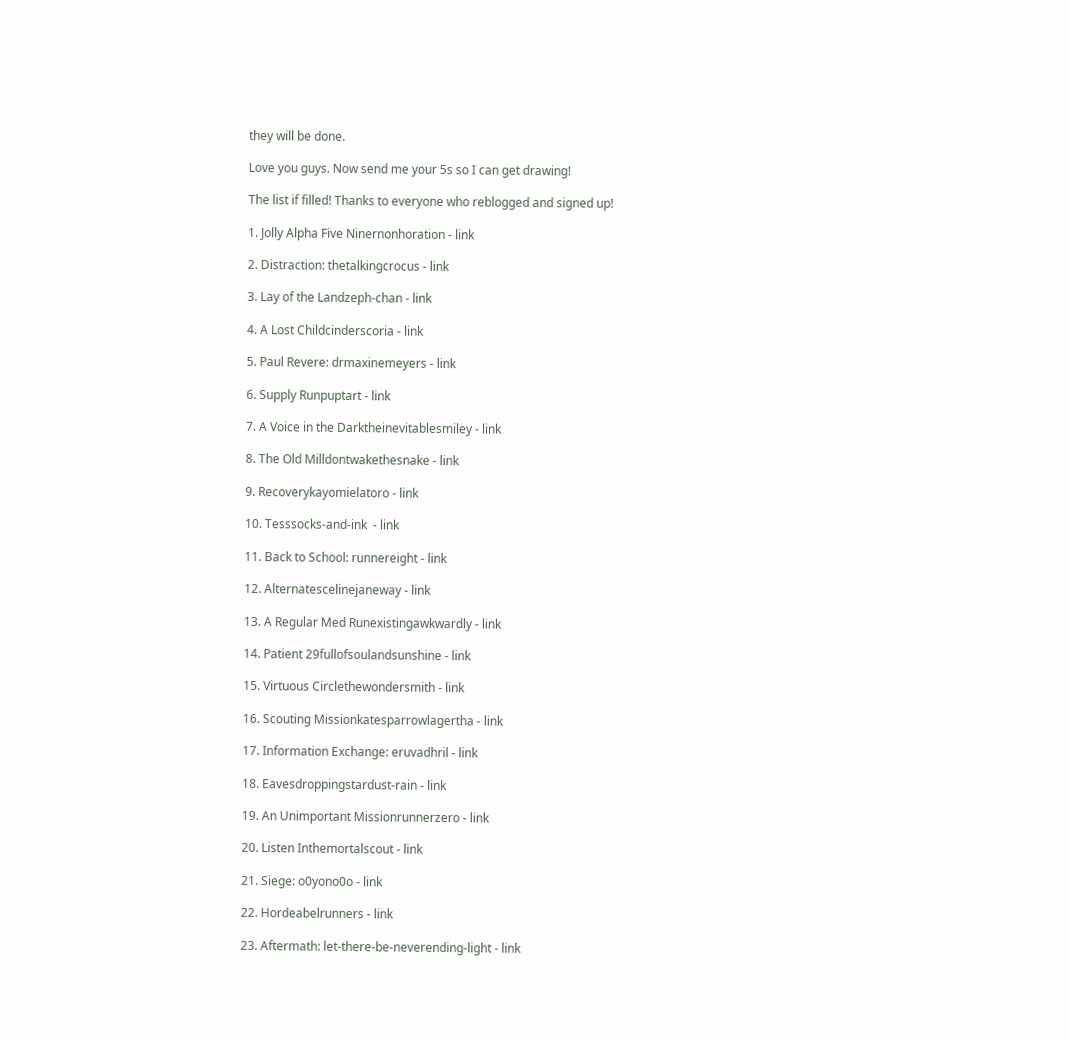they will be done.

Love you guys. Now send me your 5s so I can get drawing!

The list if filled! Thanks to everyone who reblogged and signed up!

1. Jolly Alpha Five Ninernonhoration - link

2. Distraction: thetalkingcrocus - link

3. Lay of the Landzeph-chan - link

4. A Lost Childcinderscoria - link

5. Paul Revere: drmaxinemeyers - link

6. Supply Runpuptart - link

7. A Voice in the Darktheinevitablesmiley - link

8. The Old Milldontwakethesnake - link

9. Recoverykayomielatoro - link

10. Tesssocks-and-ink  - link

11. Back to School: runnereight - link

12. Alternatescelinejaneway - link

13. A Regular Med Runexistingawkwardly - link

14. Patient 29fullofsoulandsunshine - link

15. Virtuous Circlethewondersmith - link

16. Scouting Missionkatesparrowlagertha - link

17. Information Exchange: eruvadhril - link

18. Eavesdroppingstardust-rain - link

19. An Unimportant Missionrunnerzero - link

20. Listen Inthemortalscout - link

21. Siege: o0yono0o - link

22. Hordeabelrunners - link

23. Aftermath: let-there-be-neverending-light - link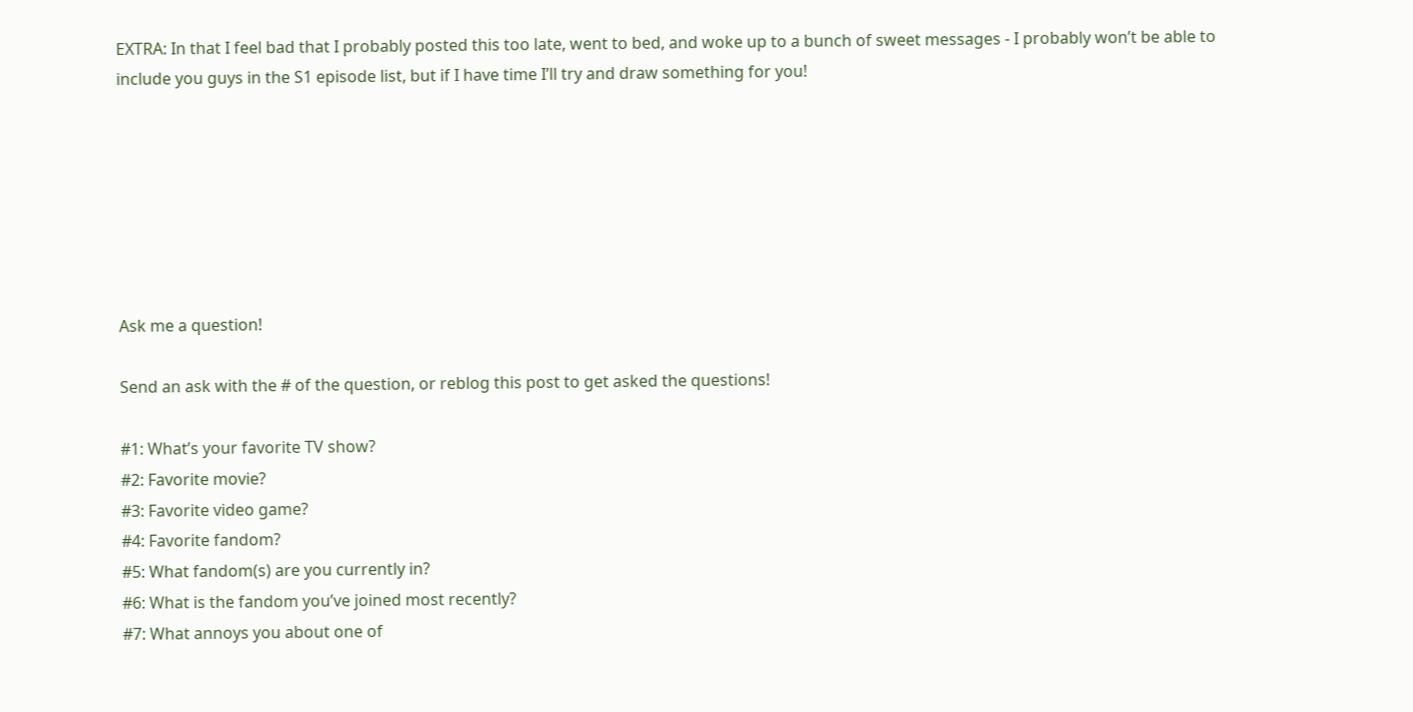EXTRA: In that I feel bad that I probably posted this too late, went to bed, and woke up to a bunch of sweet messages - I probably won’t be able to include you guys in the S1 episode list, but if I have time I’ll try and draw something for you!







Ask me a question!

Send an ask with the # of the question, or reblog this post to get asked the questions!

#1: What’s your favorite TV show?
#2: Favorite movie?
#3: Favorite video game?
#4: Favorite fandom?
#5: What fandom(s) are you currently in?
#6: What is the fandom you’ve joined most recently?
#7: What annoys you about one of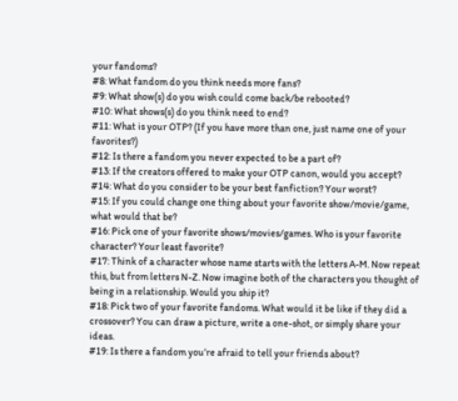your fandoms?
#8: What fandom do you think needs more fans?
#9: What show(s) do you wish could come back/be rebooted?
#10: What shows(s) do you think need to end?
#11: What is your OTP? (If you have more than one, just name one of your favorites?)
#12: Is there a fandom you never expected to be a part of?
#13: If the creators offered to make your OTP canon, would you accept?
#14: What do you consider to be your best fanfiction? Your worst?
#15: If you could change one thing about your favorite show/movie/game, what would that be?
#16: Pick one of your favorite shows/movies/games. Who is your favorite character? Your least favorite?
#17: Think of a character whose name starts with the letters A-M. Now repeat this, but from letters N-Z. Now imagine both of the characters you thought of being in a relationship. Would you ship it?
#18: Pick two of your favorite fandoms. What would it be like if they did a crossover? You can draw a picture, write a one-shot, or simply share your ideas.
#19: Is there a fandom you’re afraid to tell your friends about?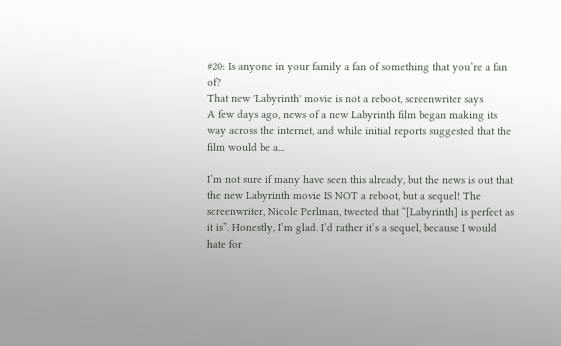#20: Is anyone in your family a fan of something that you’re a fan of?
That new 'Labyrinth' movie is not a reboot, screenwriter says
A few days ago, news of a new Labyrinth film began making its way across the internet, and while initial reports suggested that the film would be a...

I’m not sure if many have seen this already, but the news is out that the new Labyrinth movie IS NOT a reboot, but a sequel! The screenwriter, Nicole Perlman, tweeted that “[Labyrinth] is perfect as it is”. Honestly, I’m glad. I’d rather it’s a sequel, because I would hate for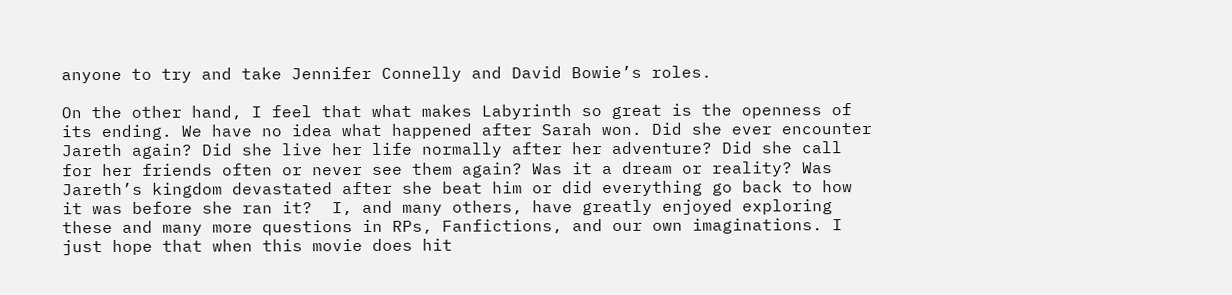anyone to try and take Jennifer Connelly and David Bowie’s roles.

On the other hand, I feel that what makes Labyrinth so great is the openness of its ending. We have no idea what happened after Sarah won. Did she ever encounter Jareth again? Did she live her life normally after her adventure? Did she call for her friends often or never see them again? Was it a dream or reality? Was Jareth’s kingdom devastated after she beat him or did everything go back to how it was before she ran it?  I, and many others, have greatly enjoyed exploring these and many more questions in RPs, Fanfictions, and our own imaginations. I just hope that when this movie does hit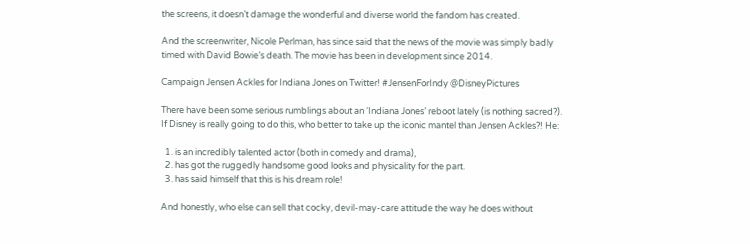the screens, it doesn’t damage the wonderful and diverse world the fandom has created.

And the screenwriter, Nicole Perlman, has since said that the news of the movie was simply badly timed with David Bowie’s death. The movie has been in development since 2014.

Campaign Jensen Ackles for Indiana Jones on Twitter! #JensenForIndy @DisneyPictures

There have been some serious rumblings about an ‘Indiana Jones’ reboot lately (is nothing sacred?). If Disney is really going to do this, who better to take up the iconic mantel than Jensen Ackles?! He:

  1. is an incredibly talented actor (both in comedy and drama),
  2. has got the ruggedly handsome good looks and physicality for the part.
  3. has said himself that this is his dream role!

And honestly, who else can sell that cocky, devil-may-care attitude the way he does without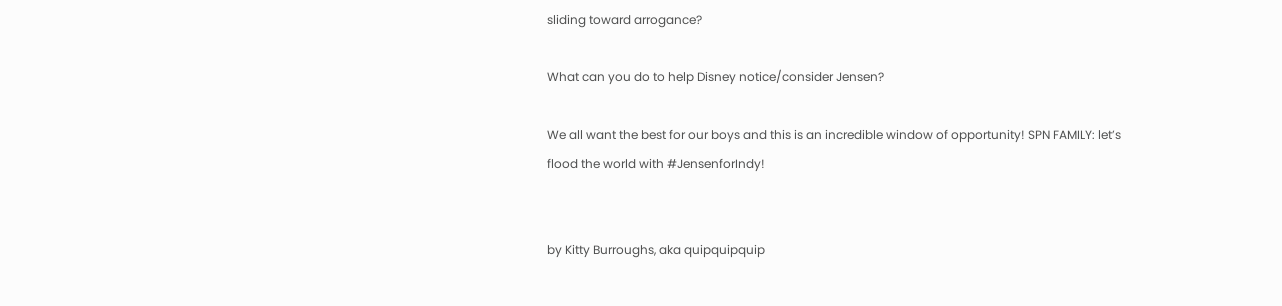sliding toward arrogance?

What can you do to help Disney notice/consider Jensen?

We all want the best for our boys and this is an incredible window of opportunity! SPN FAMILY: let’s flood the world with #JensenforIndy!


by Kitty Burroughs, aka quipquipquip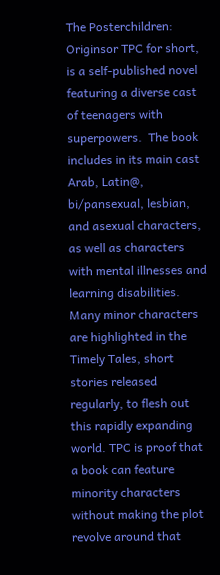The Posterchildren: Originsor TPC for short, is a self-published novel featuring a diverse cast of teenagers with superpowers.  The book includes in its main cast Arab, Latin@, bi/pansexual, lesbian, and asexual characters, as well as characters with mental illnesses and learning disabilities.  Many minor characters are highlighted in the Timely Tales, short stories released regularly, to flesh out this rapidly expanding world. TPC is proof that a book can feature minority characters without making the plot revolve around that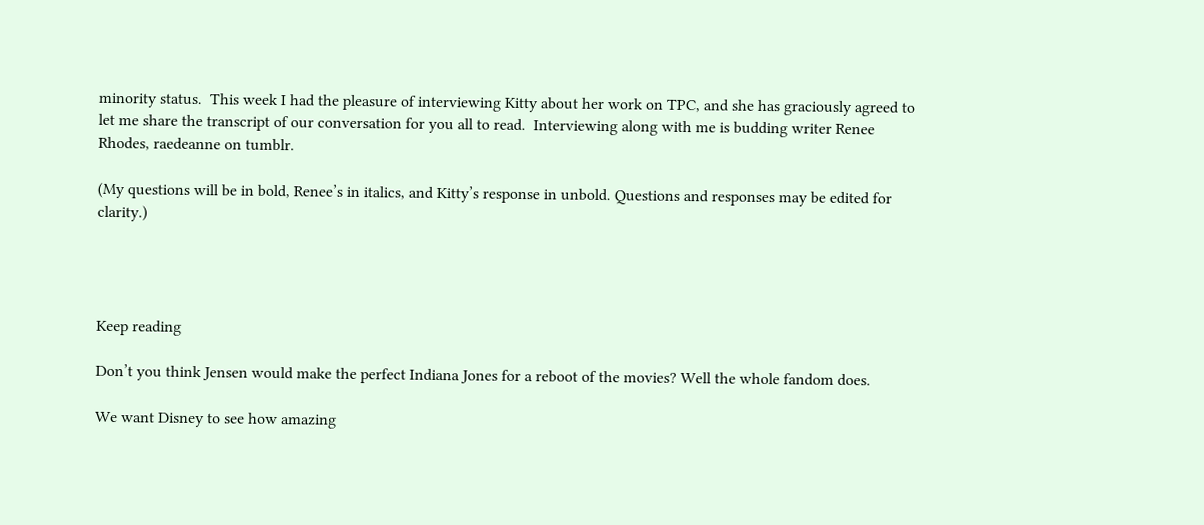minority status.  This week I had the pleasure of interviewing Kitty about her work on TPC, and she has graciously agreed to let me share the transcript of our conversation for you all to read.  Interviewing along with me is budding writer Renee Rhodes, raedeanne on tumblr.

(My questions will be in bold, Renee’s in italics, and Kitty’s response in unbold. Questions and responses may be edited for clarity.)




Keep reading

Don’t you think Jensen would make the perfect Indiana Jones for a reboot of the movies? Well the whole fandom does.

We want Disney to see how amazing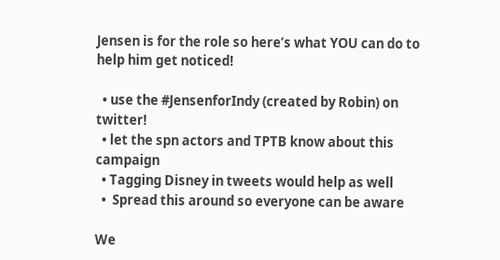Jensen is for the role so here’s what YOU can do to help him get noticed!

  • use the #JensenforIndy (created by Robin) on twitter!
  • let the spn actors and TPTB know about this campaign
  • Tagging Disney in tweets would help as well
  •  Spread this around so everyone can be aware

We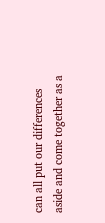can all put our differences aside and come together as a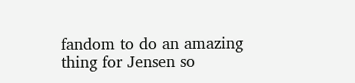fandom to do an amazing thing for Jensen so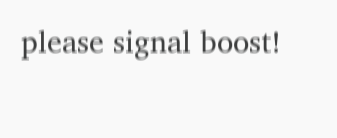please signal boost!